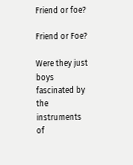Friend or foe?

Friend or Foe?

Were they just boys fascinated by the instruments of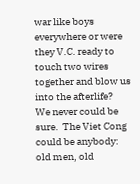war like boys everywhere or were they V.C. ready to touch two wires together and blow us into the afterlife?  We never could be sure.  The Viet Cong could be anybody: old men, old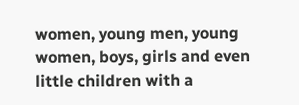women, young men, young women, boys, girls and even little children with a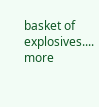basket of explosives.... more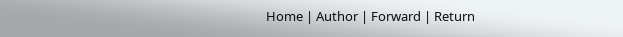Home | Author | Forward | Return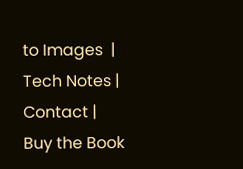to Images  | Tech Notes | Contact | Buy the Book